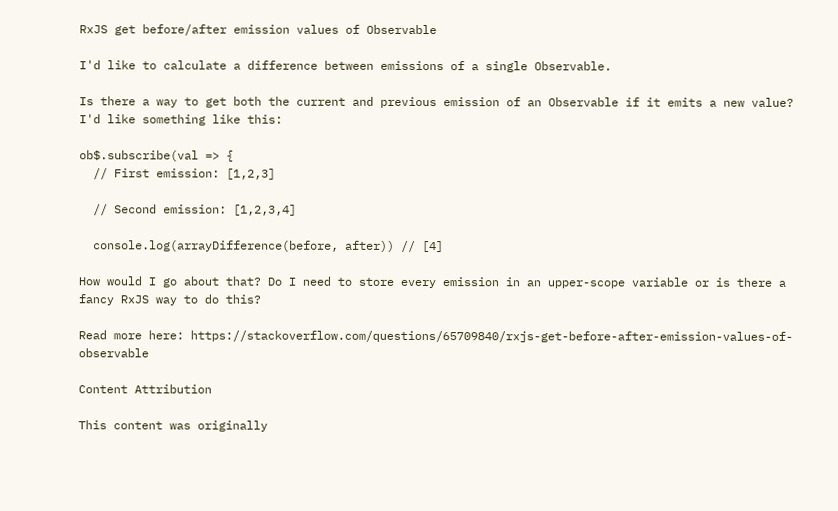RxJS get before/after emission values of Observable

I'd like to calculate a difference between emissions of a single Observable.

Is there a way to get both the current and previous emission of an Observable if it emits a new value? I'd like something like this:

ob$.subscribe(val => {
  // First emission: [1,2,3]

  // Second emission: [1,2,3,4]

  console.log(arrayDifference(before, after)) // [4]

How would I go about that? Do I need to store every emission in an upper-scope variable or is there a fancy RxJS way to do this?

Read more here: https://stackoverflow.com/questions/65709840/rxjs-get-before-after-emission-values-of-observable

Content Attribution

This content was originally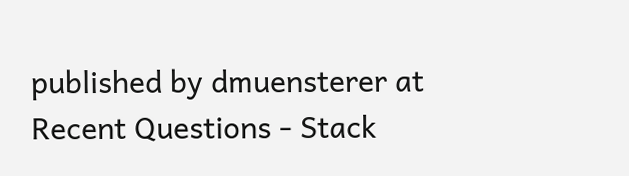published by dmuensterer at Recent Questions - Stack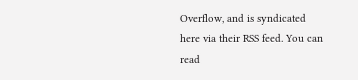Overflow, and is syndicated here via their RSS feed. You can read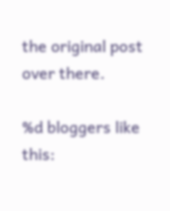the original post over there.

%d bloggers like this: